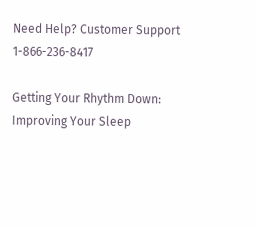Need Help? Customer Support 1-866-236-8417

Getting Your Rhythm Down: Improving Your Sleep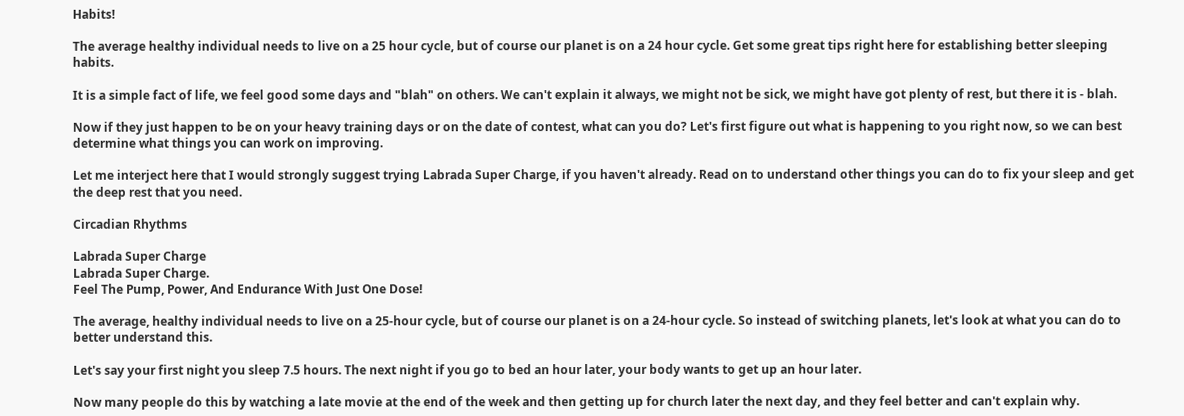Habits!

The average healthy individual needs to live on a 25 hour cycle, but of course our planet is on a 24 hour cycle. Get some great tips right here for establishing better sleeping habits.

It is a simple fact of life, we feel good some days and "blah" on others. We can't explain it always, we might not be sick, we might have got plenty of rest, but there it is - blah.

Now if they just happen to be on your heavy training days or on the date of contest, what can you do? Let's first figure out what is happening to you right now, so we can best determine what things you can work on improving.

Let me interject here that I would strongly suggest trying Labrada Super Charge, if you haven't already. Read on to understand other things you can do to fix your sleep and get the deep rest that you need.

Circadian Rhythms

Labrada Super Charge
Labrada Super Charge.
Feel The Pump, Power, And Endurance With Just One Dose!

The average, healthy individual needs to live on a 25-hour cycle, but of course our planet is on a 24-hour cycle. So instead of switching planets, let's look at what you can do to better understand this.

Let's say your first night you sleep 7.5 hours. The next night if you go to bed an hour later, your body wants to get up an hour later.

Now many people do this by watching a late movie at the end of the week and then getting up for church later the next day, and they feel better and can't explain why.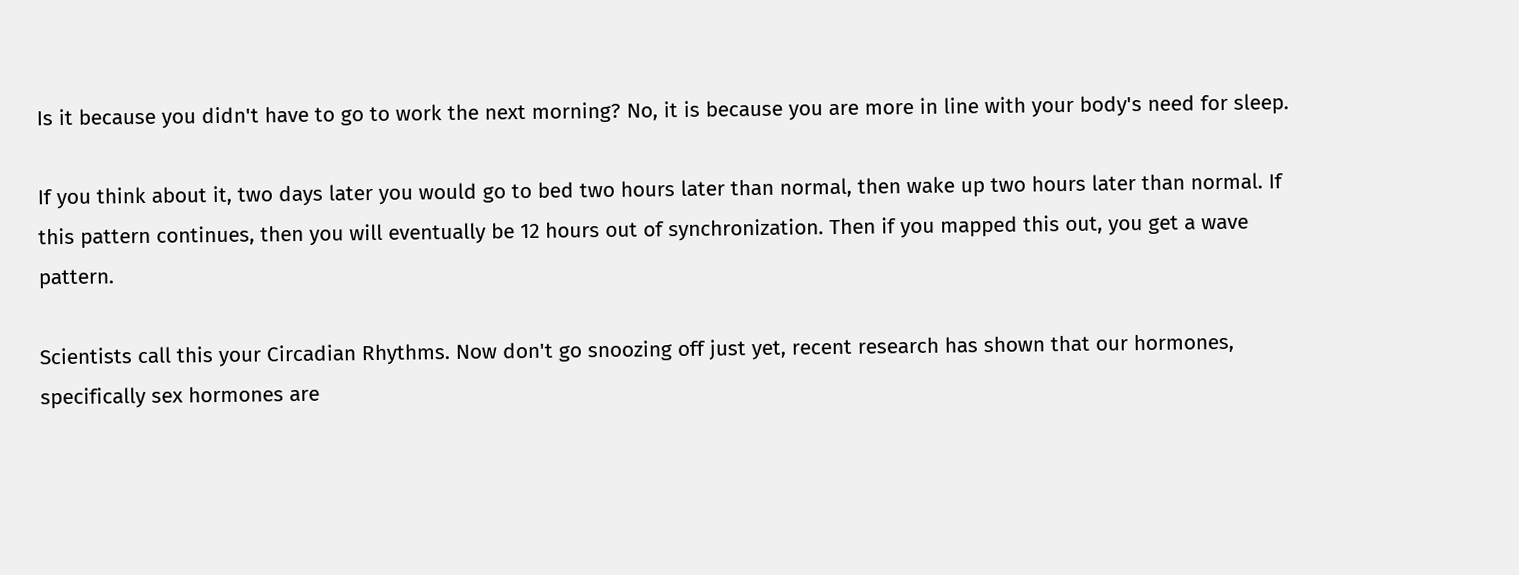Is it because you didn't have to go to work the next morning? No, it is because you are more in line with your body's need for sleep.

If you think about it, two days later you would go to bed two hours later than normal, then wake up two hours later than normal. If this pattern continues, then you will eventually be 12 hours out of synchronization. Then if you mapped this out, you get a wave pattern.

Scientists call this your Circadian Rhythms. Now don't go snoozing off just yet, recent research has shown that our hormones, specifically sex hormones are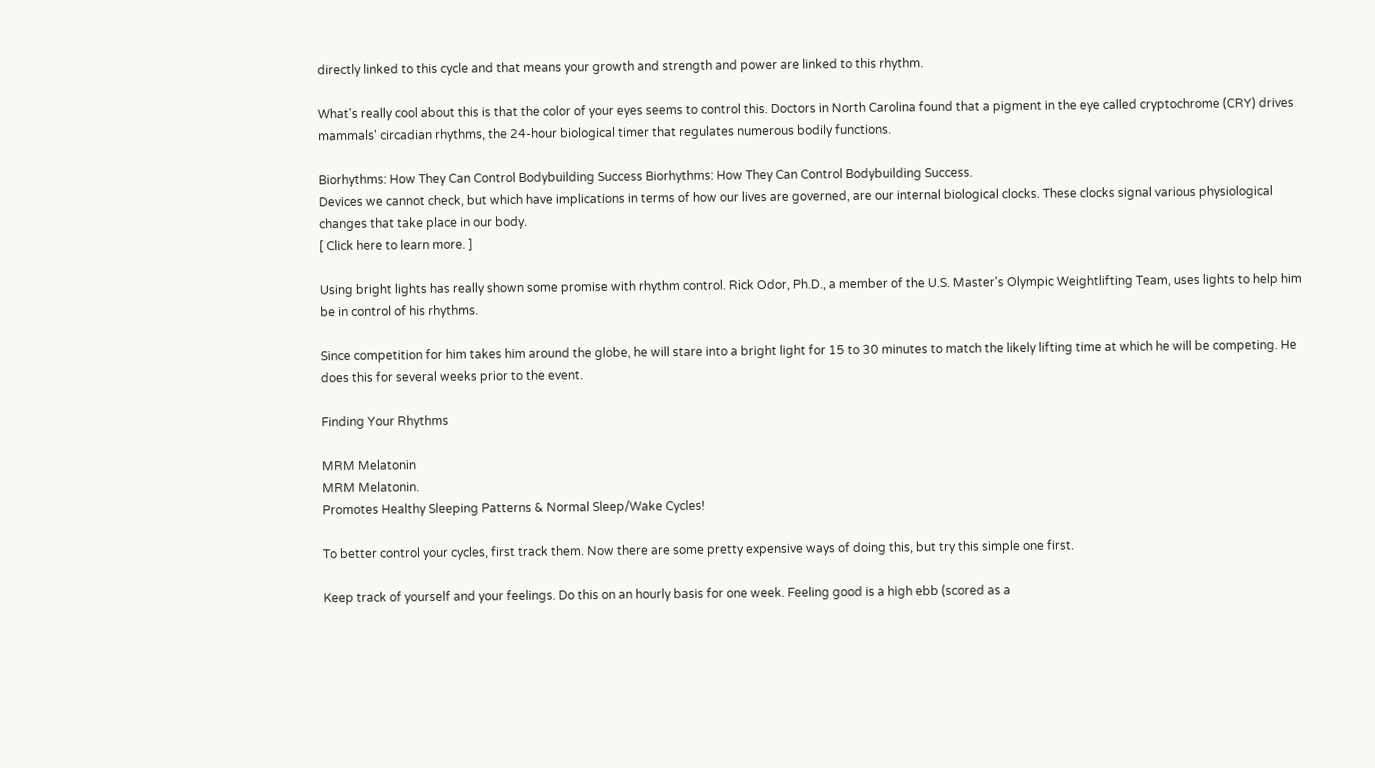directly linked to this cycle and that means your growth and strength and power are linked to this rhythm.

What's really cool about this is that the color of your eyes seems to control this. Doctors in North Carolina found that a pigment in the eye called cryptochrome (CRY) drives mammals' circadian rhythms, the 24-hour biological timer that regulates numerous bodily functions.

Biorhythms: How They Can Control Bodybuilding Success Biorhythms: How They Can Control Bodybuilding Success.
Devices we cannot check, but which have implications in terms of how our lives are governed, are our internal biological clocks. These clocks signal various physiological changes that take place in our body.
[ Click here to learn more. ]

Using bright lights has really shown some promise with rhythm control. Rick Odor, Ph.D., a member of the U.S. Master's Olympic Weightlifting Team, uses lights to help him be in control of his rhythms.

Since competition for him takes him around the globe, he will stare into a bright light for 15 to 30 minutes to match the likely lifting time at which he will be competing. He does this for several weeks prior to the event.

Finding Your Rhythms

MRM Melatonin
MRM Melatonin.
Promotes Healthy Sleeping Patterns & Normal Sleep/Wake Cycles!

To better control your cycles, first track them. Now there are some pretty expensive ways of doing this, but try this simple one first.

Keep track of yourself and your feelings. Do this on an hourly basis for one week. Feeling good is a high ebb (scored as a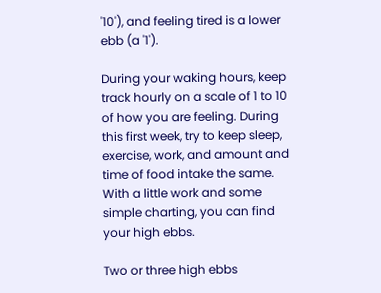'10'), and feeling tired is a lower ebb (a '1').

During your waking hours, keep track hourly on a scale of 1 to 10 of how you are feeling. During this first week, try to keep sleep, exercise, work, and amount and time of food intake the same. With a little work and some simple charting, you can find your high ebbs.

Two or three high ebbs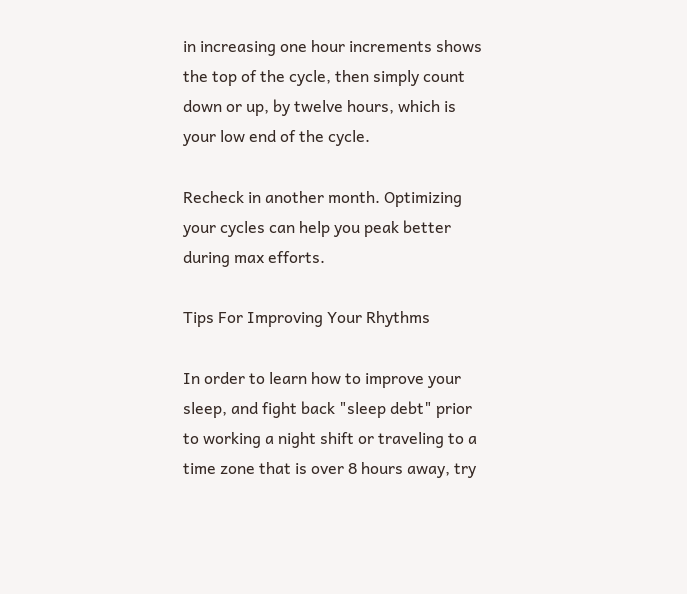in increasing one hour increments shows the top of the cycle, then simply count down or up, by twelve hours, which is your low end of the cycle.

Recheck in another month. Optimizing your cycles can help you peak better during max efforts.

Tips For Improving Your Rhythms

In order to learn how to improve your sleep, and fight back "sleep debt" prior to working a night shift or traveling to a time zone that is over 8 hours away, try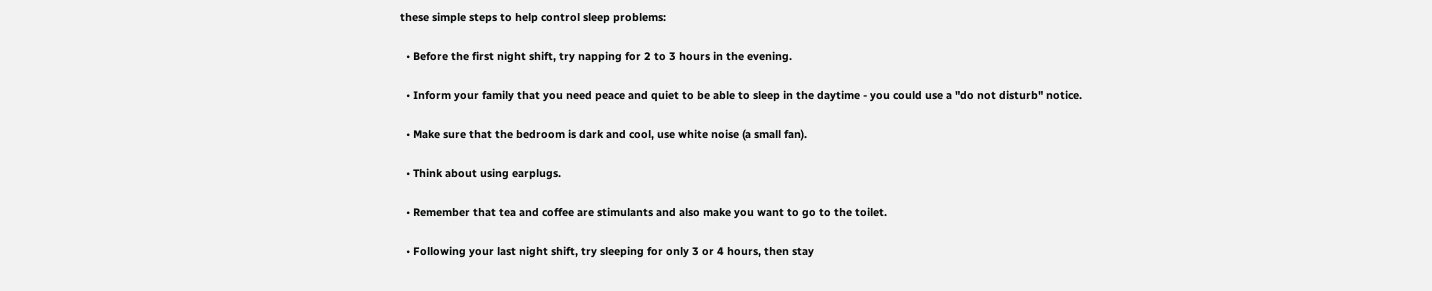these simple steps to help control sleep problems:

  • Before the first night shift, try napping for 2 to 3 hours in the evening.

  • Inform your family that you need peace and quiet to be able to sleep in the daytime - you could use a "do not disturb" notice.

  • Make sure that the bedroom is dark and cool, use white noise (a small fan).

  • Think about using earplugs.

  • Remember that tea and coffee are stimulants and also make you want to go to the toilet.

  • Following your last night shift, try sleeping for only 3 or 4 hours, then stay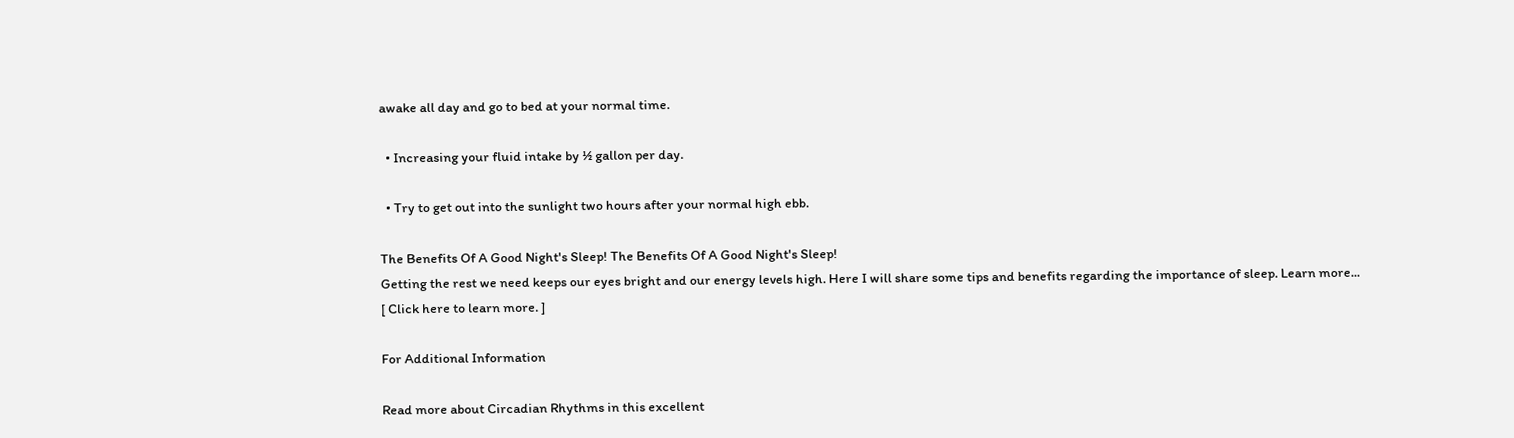awake all day and go to bed at your normal time.

  • Increasing your fluid intake by ½ gallon per day.

  • Try to get out into the sunlight two hours after your normal high ebb.

The Benefits Of A Good Night's Sleep! The Benefits Of A Good Night's Sleep!
Getting the rest we need keeps our eyes bright and our energy levels high. Here I will share some tips and benefits regarding the importance of sleep. Learn more...
[ Click here to learn more. ]

For Additional Information

Read more about Circadian Rhythms in this excellent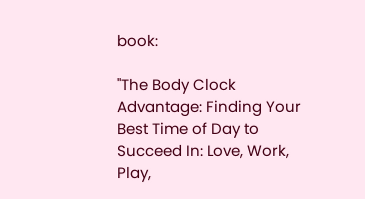book:

"The Body Clock Advantage: Finding Your Best Time of Day to Succeed In: Love, Work, Play,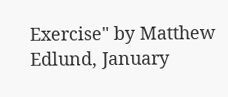Exercise" by Matthew Edlund, January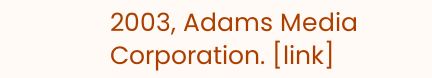2003, Adams Media Corporation. [link]